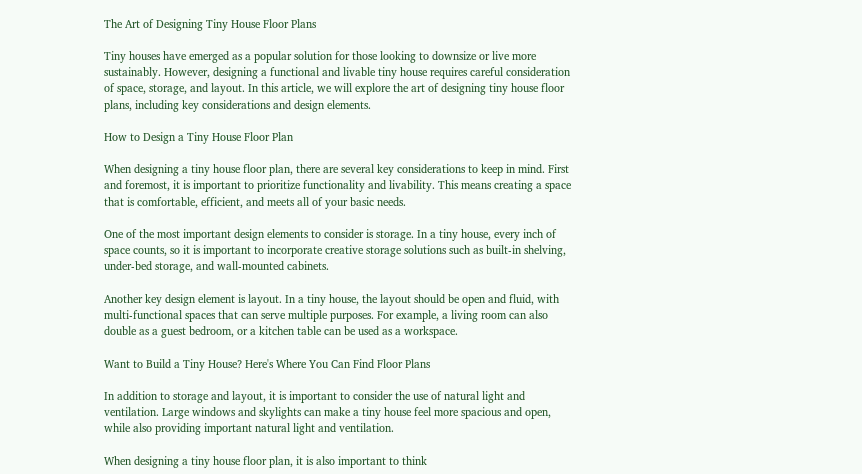The Art of Designing Tiny House Floor Plans

Tiny houses have emerged as a popular solution for those looking to downsize or live more sustainably. However, designing a functional and livable tiny house requires careful consideration of space, storage, and layout. In this article, we will explore the art of designing tiny house floor plans, including key considerations and design elements.

How to Design a Tiny House Floor Plan

When designing a tiny house floor plan, there are several key considerations to keep in mind. First and foremost, it is important to prioritize functionality and livability. This means creating a space that is comfortable, efficient, and meets all of your basic needs.

One of the most important design elements to consider is storage. In a tiny house, every inch of space counts, so it is important to incorporate creative storage solutions such as built-in shelving, under-bed storage, and wall-mounted cabinets.

Another key design element is layout. In a tiny house, the layout should be open and fluid, with multi-functional spaces that can serve multiple purposes. For example, a living room can also double as a guest bedroom, or a kitchen table can be used as a workspace.

Want to Build a Tiny House? Here's Where You Can Find Floor Plans

In addition to storage and layout, it is important to consider the use of natural light and ventilation. Large windows and skylights can make a tiny house feel more spacious and open, while also providing important natural light and ventilation.

When designing a tiny house floor plan, it is also important to think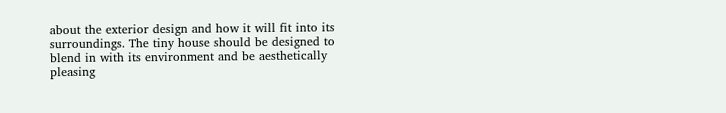about the exterior design and how it will fit into its surroundings. The tiny house should be designed to blend in with its environment and be aesthetically pleasing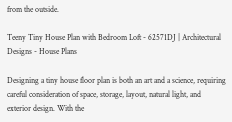from the outside.

Teeny Tiny House Plan with Bedroom Loft - 62571DJ | Architectural Designs - House Plans

Designing a tiny house floor plan is both an art and a science, requiring careful consideration of space, storage, layout, natural light, and exterior design. With the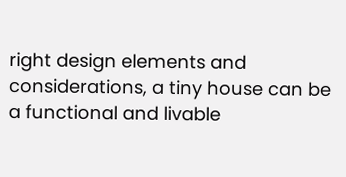right design elements and considerations, a tiny house can be a functional and livable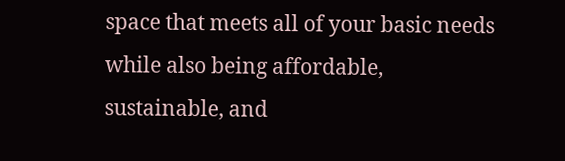space that meets all of your basic needs while also being affordable, sustainable, and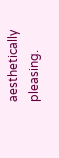aesthetically pleasing.